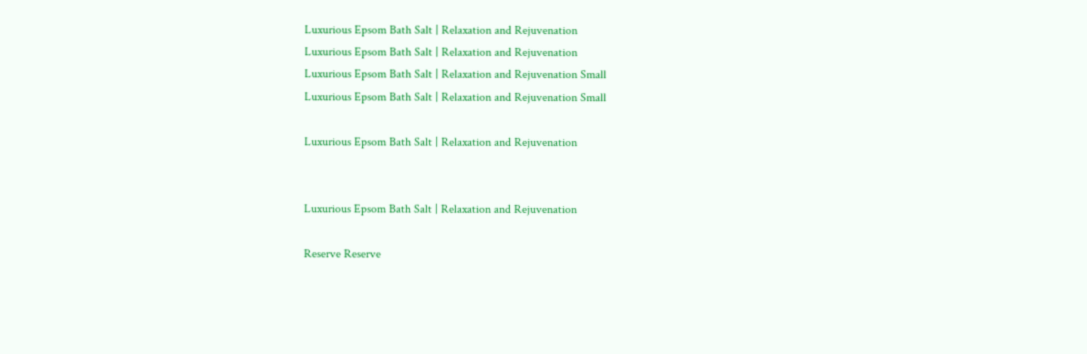Luxurious Epsom Bath Salt | Relaxation and Rejuvenation
Luxurious Epsom Bath Salt | Relaxation and Rejuvenation
Luxurious Epsom Bath Salt | Relaxation and Rejuvenation Small
Luxurious Epsom Bath Salt | Relaxation and Rejuvenation Small

Luxurious Epsom Bath Salt | Relaxation and Rejuvenation


Luxurious Epsom Bath Salt | Relaxation and Rejuvenation

Reserve Reserve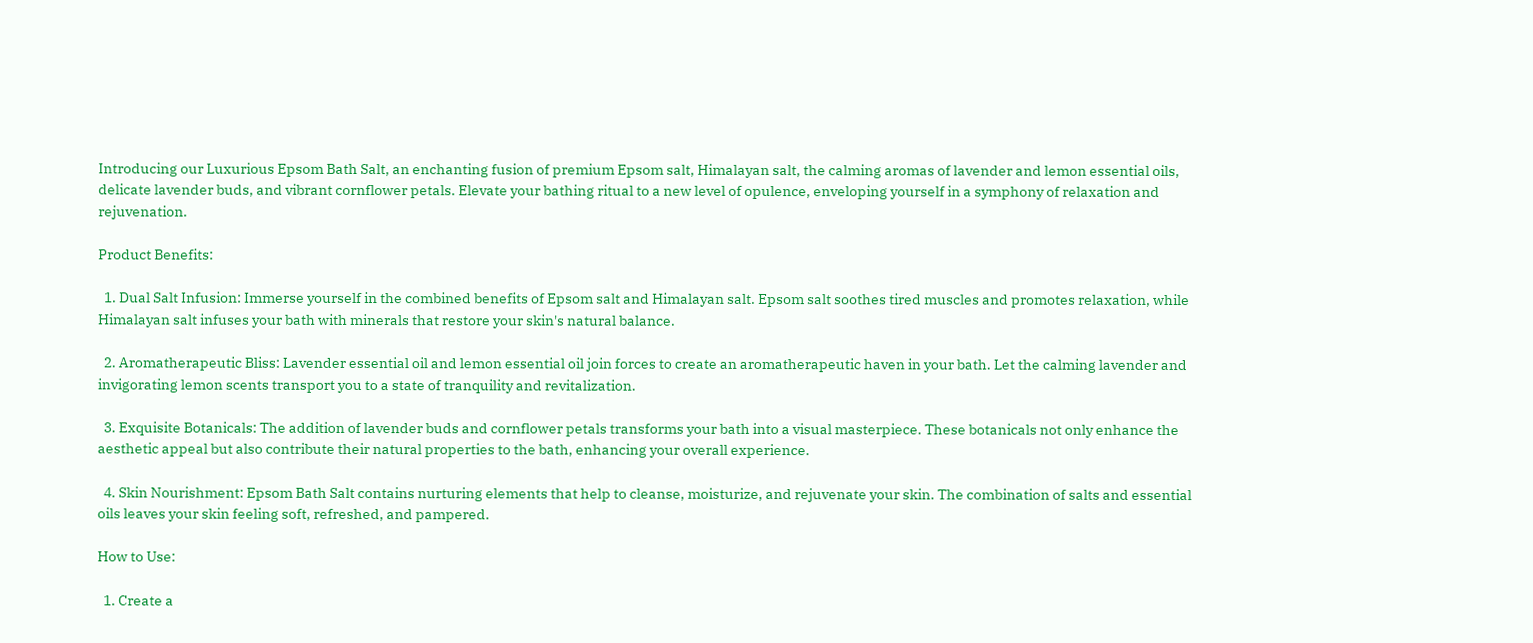Introducing our Luxurious Epsom Bath Salt, an enchanting fusion of premium Epsom salt, Himalayan salt, the calming aromas of lavender and lemon essential oils, delicate lavender buds, and vibrant cornflower petals. Elevate your bathing ritual to a new level of opulence, enveloping yourself in a symphony of relaxation and rejuvenation.

Product Benefits:

  1. Dual Salt Infusion: Immerse yourself in the combined benefits of Epsom salt and Himalayan salt. Epsom salt soothes tired muscles and promotes relaxation, while Himalayan salt infuses your bath with minerals that restore your skin's natural balance.

  2. Aromatherapeutic Bliss: Lavender essential oil and lemon essential oil join forces to create an aromatherapeutic haven in your bath. Let the calming lavender and invigorating lemon scents transport you to a state of tranquility and revitalization.

  3. Exquisite Botanicals: The addition of lavender buds and cornflower petals transforms your bath into a visual masterpiece. These botanicals not only enhance the aesthetic appeal but also contribute their natural properties to the bath, enhancing your overall experience.

  4. Skin Nourishment: Epsom Bath Salt contains nurturing elements that help to cleanse, moisturize, and rejuvenate your skin. The combination of salts and essential oils leaves your skin feeling soft, refreshed, and pampered.

How to Use:

  1. Create a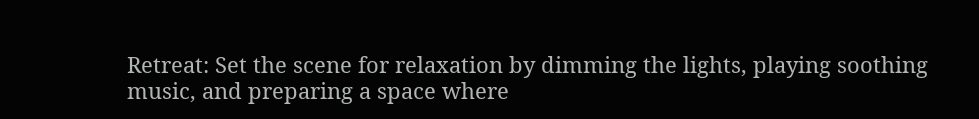Retreat: Set the scene for relaxation by dimming the lights, playing soothing music, and preparing a space where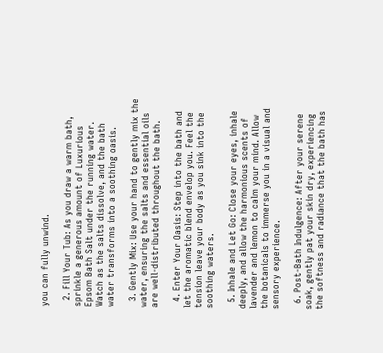you can fully unwind.

  2. Fill Your Tub: As you draw a warm bath, sprinkle a generous amount of Luxurious Epsom Bath Salt under the running water. Watch as the salts dissolve, and the bath water transforms into a soothing oasis.

  3. Gently Mix: Use your hand to gently mix the water, ensuring the salts and essential oils are well-distributed throughout the bath.

  4. Enter Your Oasis: Step into the bath and let the aromatic blend envelop you. Feel the tension leave your body as you sink into the soothing waters.

  5. Inhale and Let Go: Close your eyes, inhale deeply, and allow the harmonious scents of lavender and lemon to calm your mind. Allow the botanicals to immerse you in a visual and sensory experience.

  6. Post-Bath Indulgence: After your serene soak, gently pat your skin dry, experiencing the softness and radiance that the bath has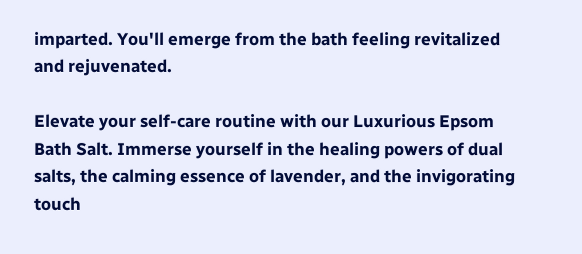imparted. You'll emerge from the bath feeling revitalized and rejuvenated.

Elevate your self-care routine with our Luxurious Epsom Bath Salt. Immerse yourself in the healing powers of dual salts, the calming essence of lavender, and the invigorating touch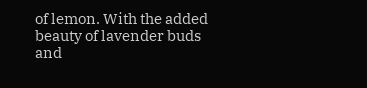of lemon. With the added beauty of lavender buds and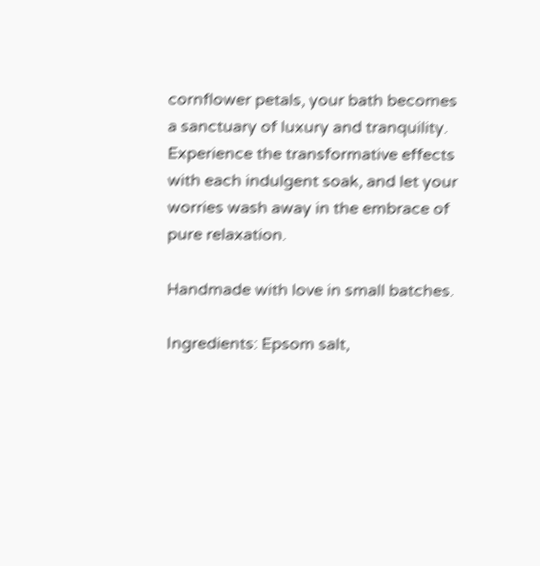cornflower petals, your bath becomes a sanctuary of luxury and tranquility. Experience the transformative effects with each indulgent soak, and let your worries wash away in the embrace of pure relaxation.

Handmade with love in small batches.

Ingredients: Epsom salt,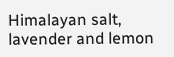Himalayan salt, lavender and lemon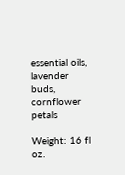essential oils, lavender buds, cornflower petals

Weight: 16 fl oz.